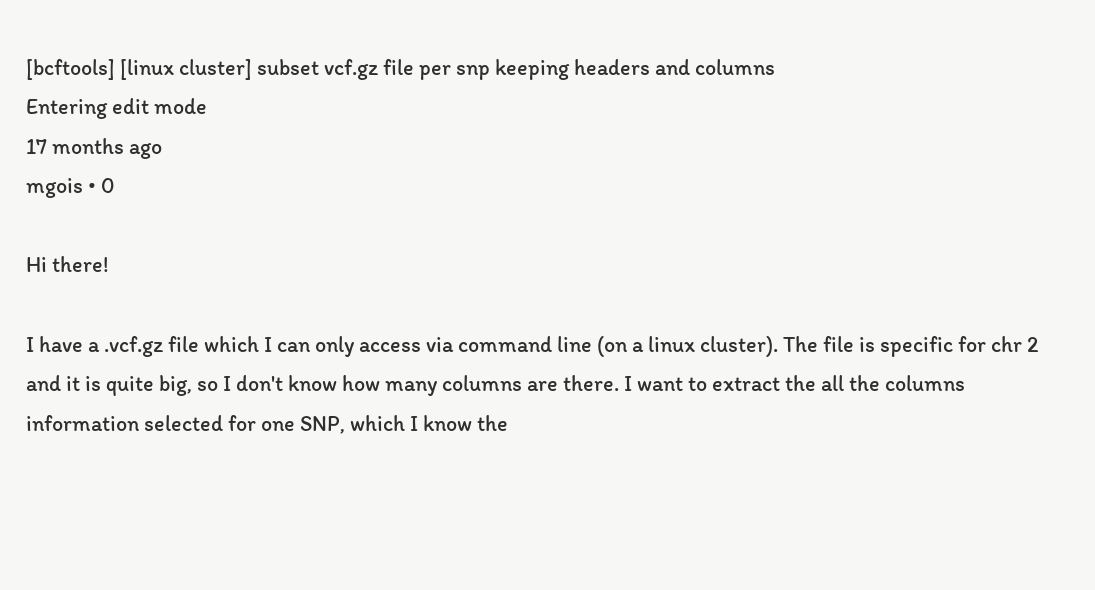[bcftools] [linux cluster] subset vcf.gz file per snp keeping headers and columns
Entering edit mode
17 months ago
mgois • 0

Hi there!

I have a .vcf.gz file which I can only access via command line (on a linux cluster). The file is specific for chr 2 and it is quite big, so I don't know how many columns are there. I want to extract the all the columns information selected for one SNP, which I know the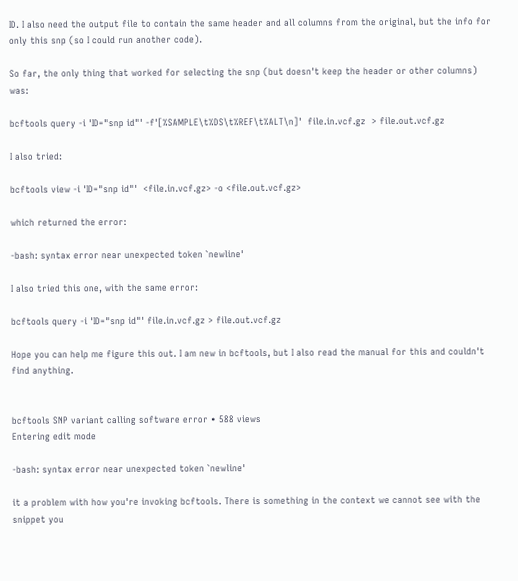ID. I also need the output file to contain the same header and all columns from the original, but the info for only this snp (so I could run another code).

So far, the only thing that worked for selecting the snp (but doesn't keep the header or other columns) was:

bcftools query -i 'ID="snp id"' -f'[%SAMPLE\t%DS\t%REF\t%ALT\n]'  file.in.vcf.gz  > file.out.vcf.gz

I also tried:

bcftools view -i 'ID="snp id"'  <file.in.vcf.gz> -o <file.out.vcf.gz>

which returned the error:

-bash: syntax error near unexpected token `newline'

I also tried this one, with the same error:

bcftools query -i 'ID="snp id"' file.in.vcf.gz > file.out.vcf.gz

Hope you can help me figure this out. I am new in bcftools, but I also read the manual for this and couldn't find anything.


bcftools SNP variant calling software error • 588 views
Entering edit mode

-bash: syntax error near unexpected token `newline'

it a problem with how you're invoking bcftools. There is something in the context we cannot see with the snippet you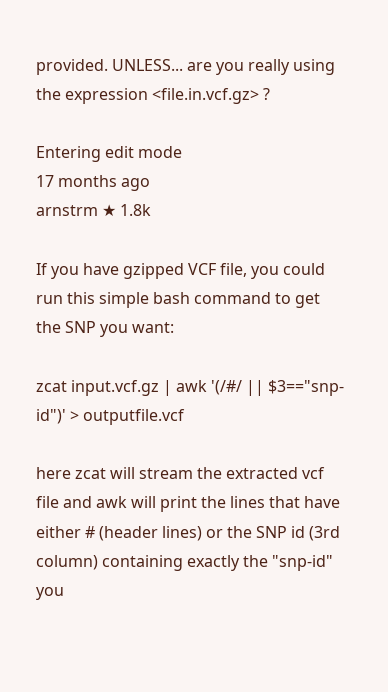provided. UNLESS... are you really using the expression <file.in.vcf.gz> ?

Entering edit mode
17 months ago
arnstrm ★ 1.8k

If you have gzipped VCF file, you could run this simple bash command to get the SNP you want:

zcat input.vcf.gz | awk '(/#/ || $3=="snp-id")' > outputfile.vcf

here zcat will stream the extracted vcf file and awk will print the lines that have either # (header lines) or the SNP id (3rd column) containing exactly the "snp-id" you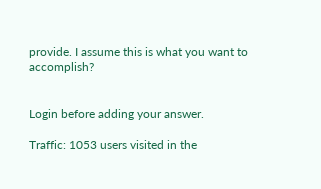provide. I assume this is what you want to accomplish?


Login before adding your answer.

Traffic: 1053 users visited in the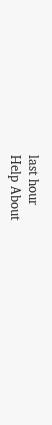last hour
Help About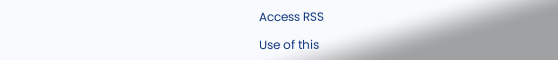Access RSS

Use of this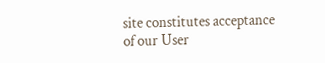site constitutes acceptance of our User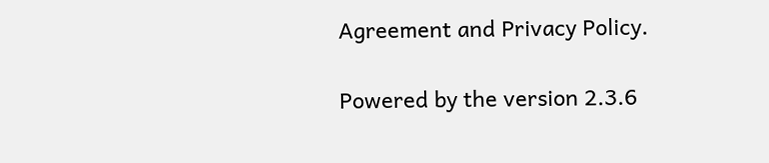Agreement and Privacy Policy.

Powered by the version 2.3.6